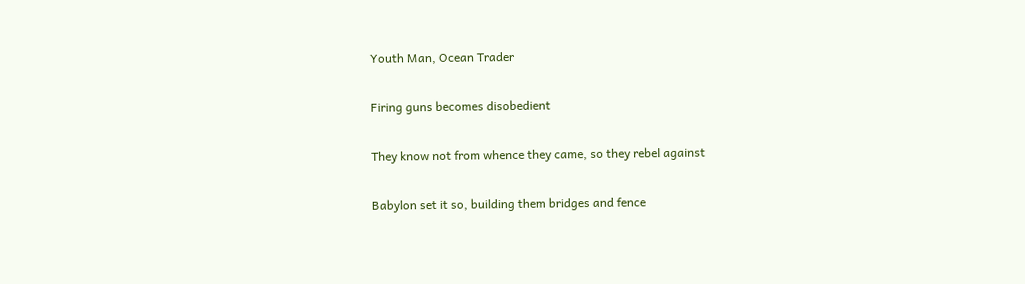Youth Man, Ocean Trader

Firing guns becomes disobedient

They know not from whence they came, so they rebel against

Babylon set it so, building them bridges and fence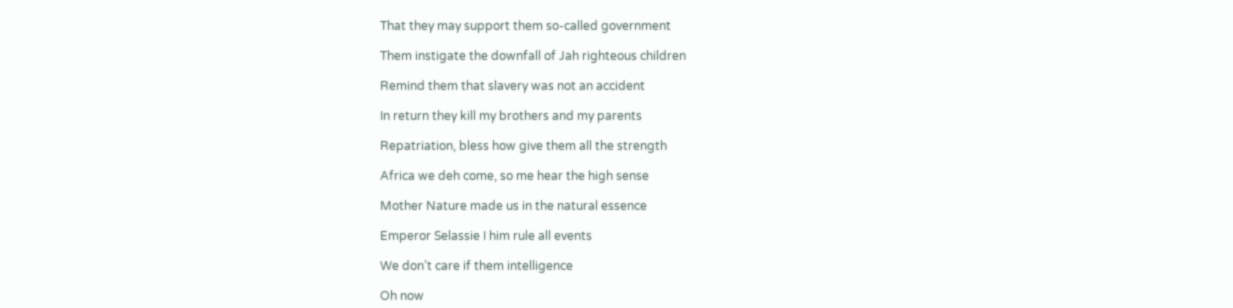That they may support them so-called government

Them instigate the downfall of Jah righteous children

Remind them that slavery was not an accident

In return they kill my brothers and my parents

Repatriation, bless how give them all the strength

Africa we deh come, so me hear the high sense

Mother Nature made us in the natural essence

Emperor Selassie I him rule all events

We don’t care if them intelligence

Oh now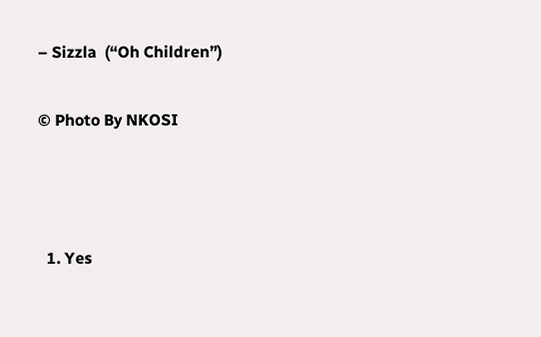– Sizzla  (“Oh Children”)

© Photo By NKOSI



  1. Yes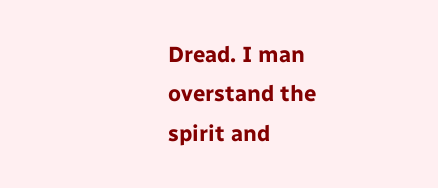Dread. I man overstand the spirit and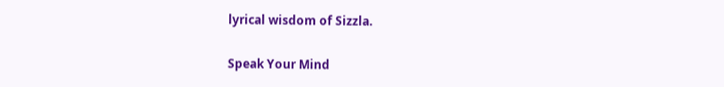lyrical wisdom of Sizzla.

Speak Your Mind